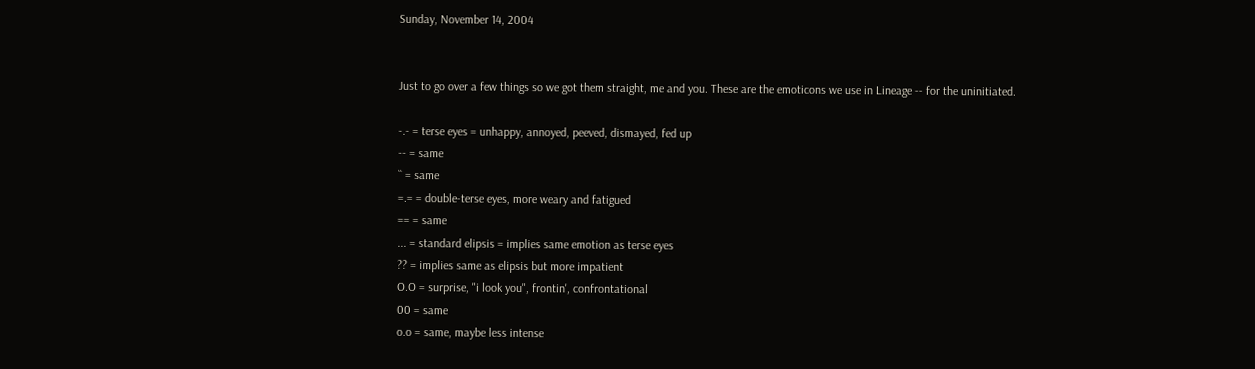Sunday, November 14, 2004


Just to go over a few things so we got them straight, me and you. These are the emoticons we use in Lineage -- for the uninitiated.

-.- = terse eyes = unhappy, annoyed, peeved, dismayed, fed up
-- = same
`` = same
=.= = double-terse eyes, more weary and fatigued
== = same
... = standard elipsis = implies same emotion as terse eyes
?? = implies same as elipsis but more impatient
O.O = surprise, "i look you", frontin', confrontational
00 = same
o.o = same, maybe less intense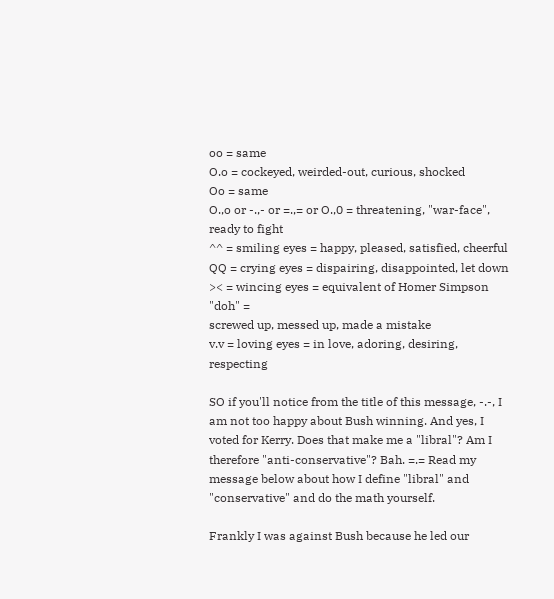oo = same
O.o = cockeyed, weirded-out, curious, shocked
Oo = same
O.,o or -.,- or =.,= or O.,0 = threatening, "war-face", ready to fight
^^ = smiling eyes = happy, pleased, satisfied, cheerful
QQ = crying eyes = dispairing, disappointed, let down
>< = wincing eyes = equivalent of Homer Simpson "doh" =
screwed up, messed up, made a mistake
v.v = loving eyes = in love, adoring, desiring, respecting

SO if you'll notice from the title of this message, -.-, I am not too happy about Bush winning. And yes, I voted for Kerry. Does that make me a "libral"? Am I therefore "anti-conservative"? Bah. =.= Read my message below about how I define "libral" and "conservative" and do the math yourself.

Frankly I was against Bush because he led our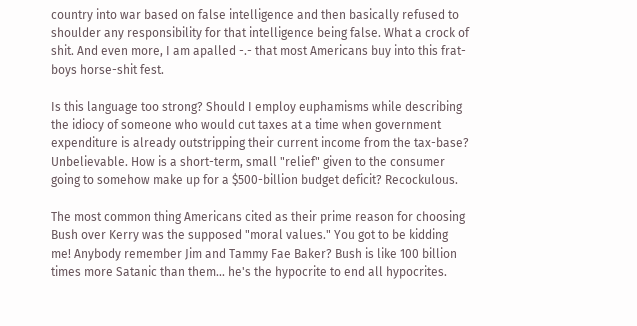country into war based on false intelligence and then basically refused to shoulder any responsibility for that intelligence being false. What a crock of shit. And even more, I am apalled -.- that most Americans buy into this frat-boys horse-shit fest.

Is this language too strong? Should I employ euphamisms while describing the idiocy of someone who would cut taxes at a time when government expenditure is already outstripping their current income from the tax-base? Unbelievable. How is a short-term, small "relief" given to the consumer going to somehow make up for a $500-billion budget deficit? Recockulous.

The most common thing Americans cited as their prime reason for choosing Bush over Kerry was the supposed "moral values." You got to be kidding me! Anybody remember Jim and Tammy Fae Baker? Bush is like 100 billion times more Satanic than them... he's the hypocrite to end all hypocrites.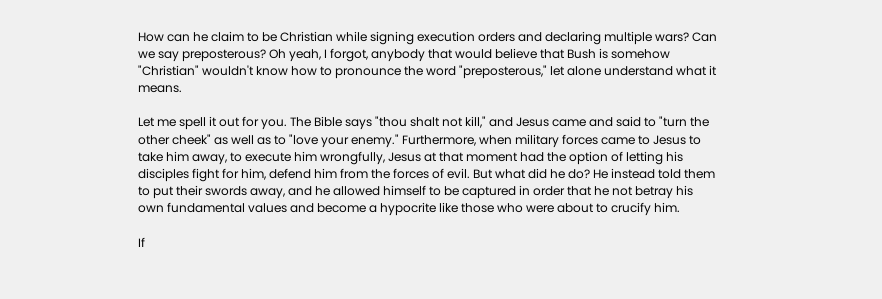How can he claim to be Christian while signing execution orders and declaring multiple wars? Can we say preposterous? Oh yeah, I forgot, anybody that would believe that Bush is somehow "Christian" wouldn't know how to pronounce the word "preposterous," let alone understand what it means.

Let me spell it out for you. The Bible says "thou shalt not kill," and Jesus came and said to "turn the other cheek" as well as to "love your enemy." Furthermore, when military forces came to Jesus to take him away, to execute him wrongfully, Jesus at that moment had the option of letting his disciples fight for him, defend him from the forces of evil. But what did he do? He instead told them to put their swords away, and he allowed himself to be captured in order that he not betray his own fundamental values and become a hypocrite like those who were about to crucify him.

If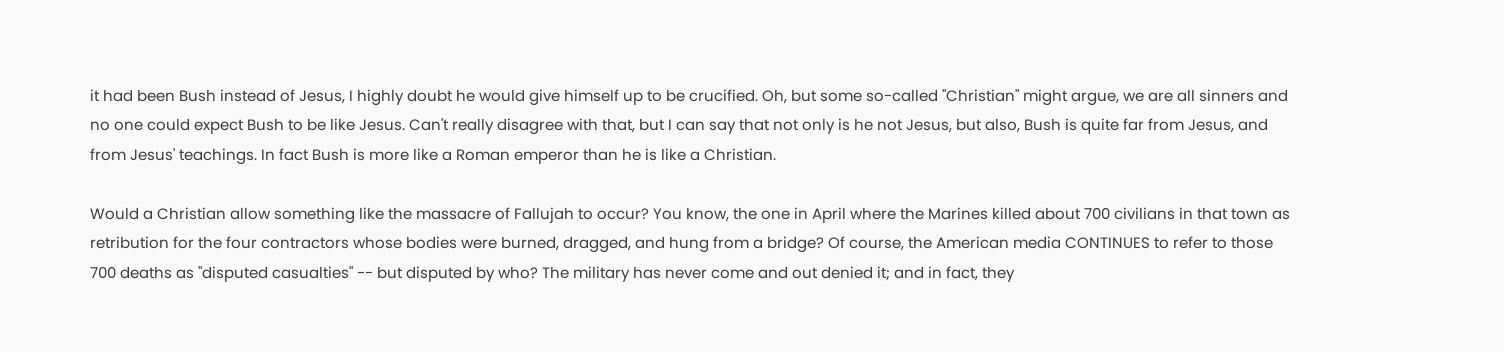it had been Bush instead of Jesus, I highly doubt he would give himself up to be crucified. Oh, but some so-called "Christian" might argue, we are all sinners and no one could expect Bush to be like Jesus. Can't really disagree with that, but I can say that not only is he not Jesus, but also, Bush is quite far from Jesus, and from Jesus' teachings. In fact Bush is more like a Roman emperor than he is like a Christian.

Would a Christian allow something like the massacre of Fallujah to occur? You know, the one in April where the Marines killed about 700 civilians in that town as retribution for the four contractors whose bodies were burned, dragged, and hung from a bridge? Of course, the American media CONTINUES to refer to those 700 deaths as "disputed casualties" -- but disputed by who? The military has never come and out denied it; and in fact, they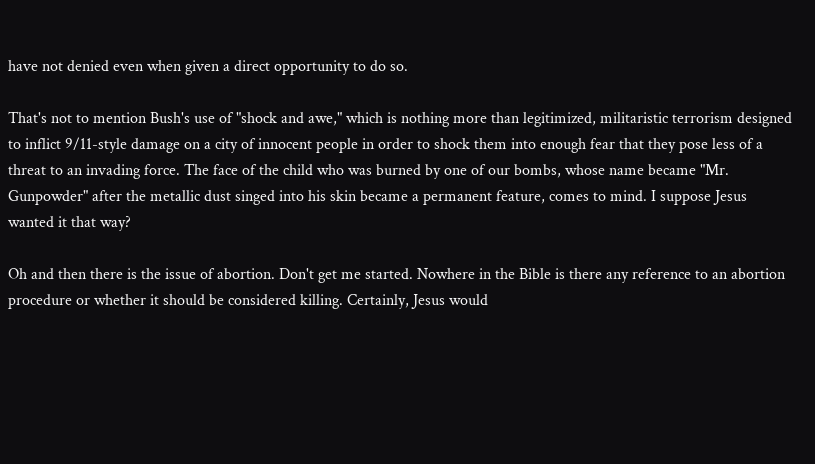have not denied even when given a direct opportunity to do so.

That's not to mention Bush's use of "shock and awe," which is nothing more than legitimized, militaristic terrorism designed to inflict 9/11-style damage on a city of innocent people in order to shock them into enough fear that they pose less of a threat to an invading force. The face of the child who was burned by one of our bombs, whose name became "Mr. Gunpowder" after the metallic dust singed into his skin became a permanent feature, comes to mind. I suppose Jesus wanted it that way?

Oh and then there is the issue of abortion. Don't get me started. Nowhere in the Bible is there any reference to an abortion procedure or whether it should be considered killing. Certainly, Jesus would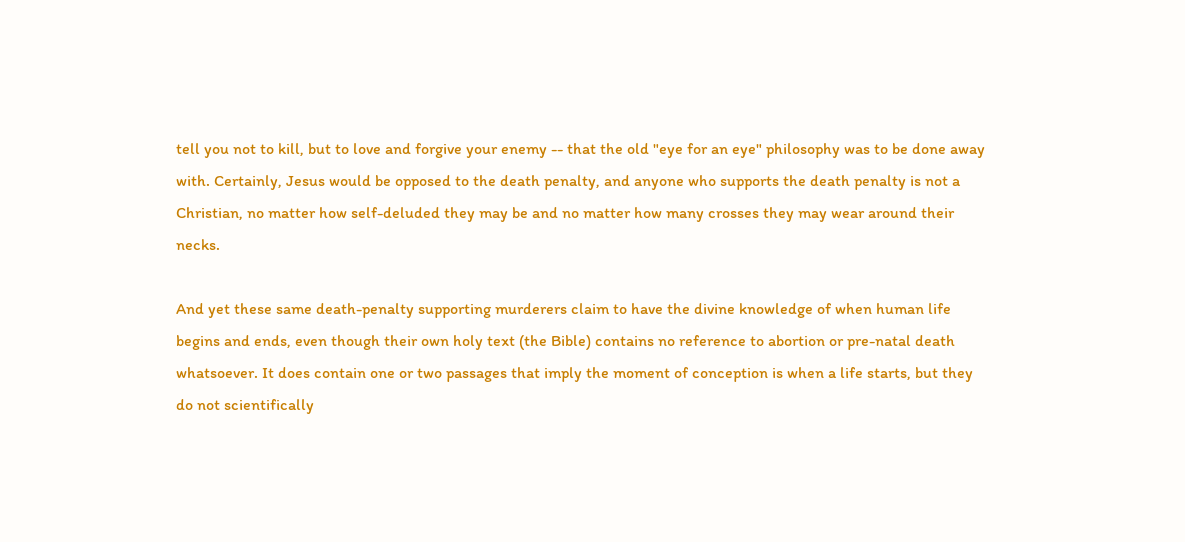tell you not to kill, but to love and forgive your enemy -- that the old "eye for an eye" philosophy was to be done away with. Certainly, Jesus would be opposed to the death penalty, and anyone who supports the death penalty is not a Christian, no matter how self-deluded they may be and no matter how many crosses they may wear around their necks.

And yet these same death-penalty supporting murderers claim to have the divine knowledge of when human life begins and ends, even though their own holy text (the Bible) contains no reference to abortion or pre-natal death whatsoever. It does contain one or two passages that imply the moment of conception is when a life starts, but they do not scientifically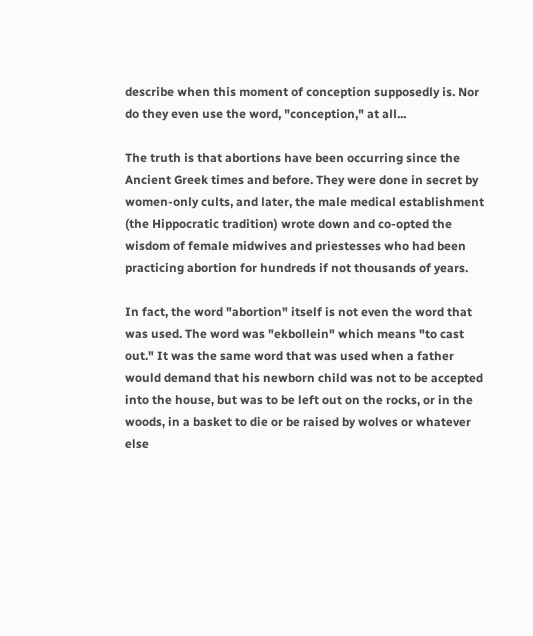describe when this moment of conception supposedly is. Nor do they even use the word, "conception," at all...

The truth is that abortions have been occurring since the Ancient Greek times and before. They were done in secret by women-only cults, and later, the male medical establishment (the Hippocratic tradition) wrote down and co-opted the wisdom of female midwives and priestesses who had been practicing abortion for hundreds if not thousands of years.

In fact, the word "abortion" itself is not even the word that was used. The word was "ekbollein" which means "to cast out." It was the same word that was used when a father would demand that his newborn child was not to be accepted into the house, but was to be left out on the rocks, or in the woods, in a basket to die or be raised by wolves or whatever else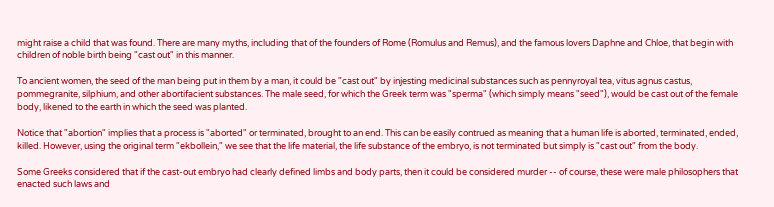might raise a child that was found. There are many myths, including that of the founders of Rome (Romulus and Remus), and the famous lovers Daphne and Chloe, that begin with children of noble birth being "cast out" in this manner.

To ancient women, the seed of the man being put in them by a man, it could be "cast out" by injesting medicinal substances such as pennyroyal tea, vitus agnus castus, pommegranite, silphium, and other abortifacient substances. The male seed, for which the Greek term was "sperma" (which simply means "seed"), would be cast out of the female body, likened to the earth in which the seed was planted.

Notice that "abortion" implies that a process is "aborted" or terminated, brought to an end. This can be easily contrued as meaning that a human life is aborted, terminated, ended, killed. However, using the original term "ekbollein," we see that the life material, the life substance of the embryo, is not terminated but simply is "cast out" from the body.

Some Greeks considered that if the cast-out embryo had clearly defined limbs and body parts, then it could be considered murder -- of course, these were male philosophers that enacted such laws and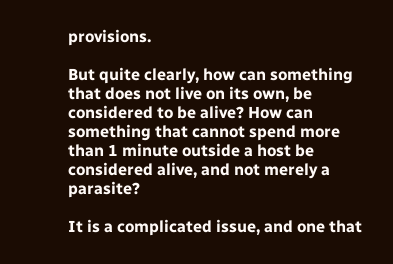provisions.

But quite clearly, how can something that does not live on its own, be considered to be alive? How can something that cannot spend more than 1 minute outside a host be considered alive, and not merely a parasite?

It is a complicated issue, and one that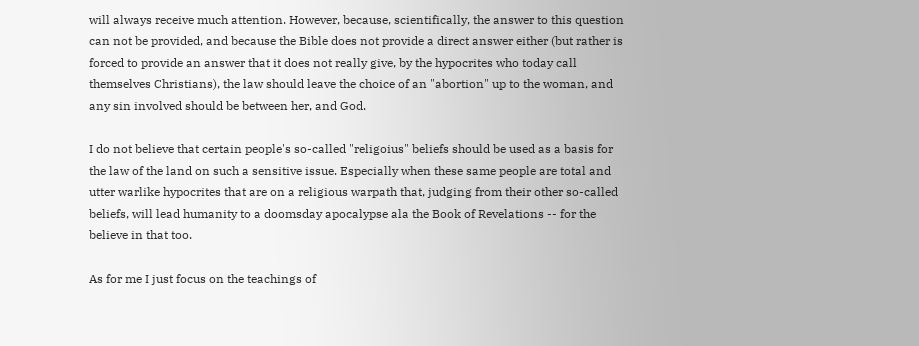will always receive much attention. However, because, scientifically, the answer to this question can not be provided, and because the Bible does not provide a direct answer either (but rather is forced to provide an answer that it does not really give, by the hypocrites who today call themselves Christians), the law should leave the choice of an "abortion" up to the woman, and any sin involved should be between her, and God.

I do not believe that certain people's so-called "religoius" beliefs should be used as a basis for the law of the land on such a sensitive issue. Especially when these same people are total and utter warlike hypocrites that are on a religious warpath that, judging from their other so-called beliefs, will lead humanity to a doomsday apocalypse ala the Book of Revelations -- for the believe in that too.

As for me I just focus on the teachings of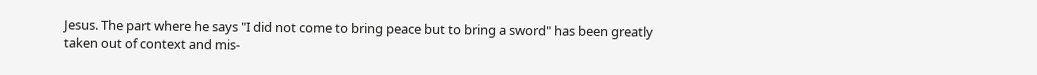Jesus. The part where he says "I did not come to bring peace but to bring a sword" has been greatly taken out of context and mis-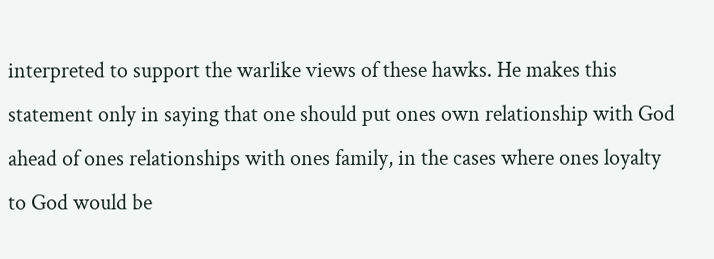interpreted to support the warlike views of these hawks. He makes this statement only in saying that one should put ones own relationship with God ahead of ones relationships with ones family, in the cases where ones loyalty to God would be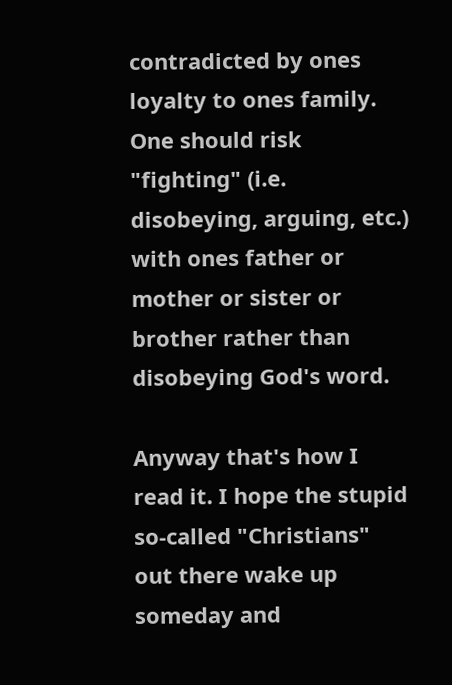contradicted by ones loyalty to ones family. One should risk "fighting" (i.e. disobeying, arguing, etc.) with ones father or mother or sister or brother rather than disobeying God's word.

Anyway that's how I read it. I hope the stupid so-called "Christians" out there wake up someday and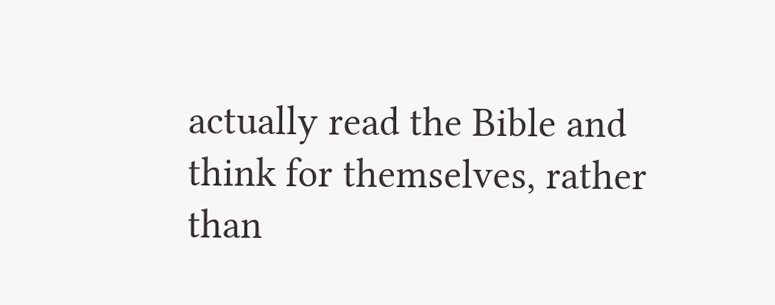actually read the Bible and think for themselves, rather than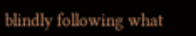blindly following what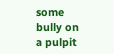some bully on a pulpit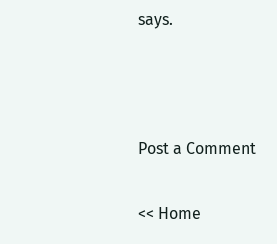says.



Post a Comment

<< Home